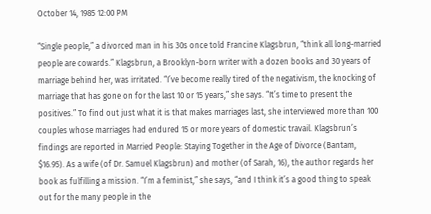October 14, 1985 12:00 PM

“Single people,” a divorced man in his 30s once told Francine Klagsbrun, “think all long-married people are cowards.” Klagsbrun, a Brooklyn-born writer with a dozen books and 30 years of marriage behind her, was irritated. “I’ve become really tired of the negativism, the knocking of marriage that has gone on for the last 10 or 15 years,” she says. “It’s time to present the positives.” To find out just what it is that makes marriages last, she interviewed more than 100 couples whose marriages had endured 15 or more years of domestic travail. Klagsbrun’s findings are reported in Married People: Staying Together in the Age of Divorce (Bantam, $16.95). As a wife (of Dr. Samuel Klagsbrun) and mother (of Sarah, 16), the author regards her book as fulfilling a mission. “I’m a feminist,” she says, “and I think it’s a good thing to speak out for the many people in the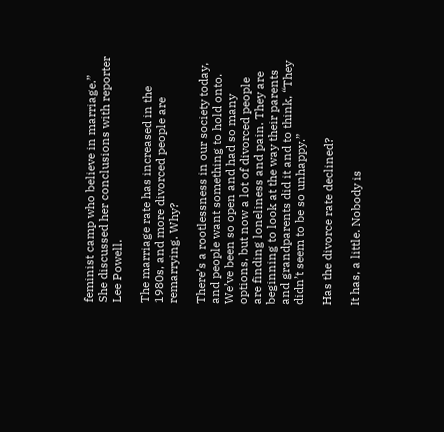feminist camp who believe in marriage.” She discussed her conclusions with reporter Lee Powell.

The marriage rate has increased in the 1980s, and more divorced people are remarrying. Why?

There’s a rootlessness in our society today, and people want something to hold onto. We’ve been so open and had so many options, but now a lot of divorced people are finding loneliness and pain. They are beginning to look at the way their parents and grandparents did it and to think, “They didn’t seem to be so unhappy.”

Has the divorce rate declined?

It has, a little. Nobody is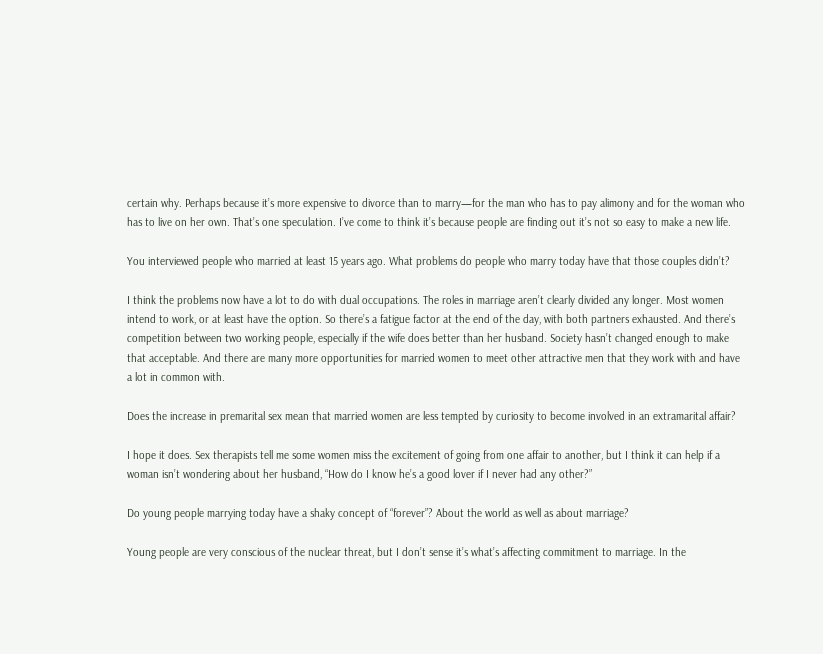certain why. Perhaps because it’s more expensive to divorce than to marry—for the man who has to pay alimony and for the woman who has to live on her own. That’s one speculation. I’ve come to think it’s because people are finding out it’s not so easy to make a new life.

You interviewed people who married at least 15 years ago. What problems do people who marry today have that those couples didn’t?

I think the problems now have a lot to do with dual occupations. The roles in marriage aren’t clearly divided any longer. Most women intend to work, or at least have the option. So there’s a fatigue factor at the end of the day, with both partners exhausted. And there’s competition between two working people, especially if the wife does better than her husband. Society hasn’t changed enough to make that acceptable. And there are many more opportunities for married women to meet other attractive men that they work with and have a lot in common with.

Does the increase in premarital sex mean that married women are less tempted by curiosity to become involved in an extramarital affair?

I hope it does. Sex therapists tell me some women miss the excitement of going from one affair to another, but I think it can help if a woman isn’t wondering about her husband, “How do I know he’s a good lover if I never had any other?”

Do young people marrying today have a shaky concept of “forever”? About the world as well as about marriage?

Young people are very conscious of the nuclear threat, but I don’t sense it’s what’s affecting commitment to marriage. In the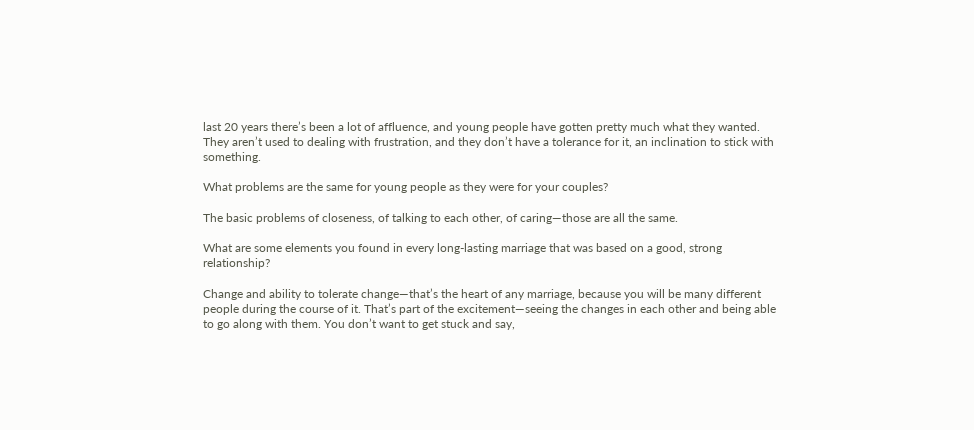last 20 years there’s been a lot of affluence, and young people have gotten pretty much what they wanted. They aren’t used to dealing with frustration, and they don’t have a tolerance for it, an inclination to stick with something.

What problems are the same for young people as they were for your couples?

The basic problems of closeness, of talking to each other, of caring—those are all the same.

What are some elements you found in every long-lasting marriage that was based on a good, strong relationship?

Change and ability to tolerate change—that’s the heart of any marriage, because you will be many different people during the course of it. That’s part of the excitement—seeing the changes in each other and being able to go along with them. You don’t want to get stuck and say,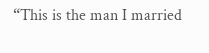“This is the man I married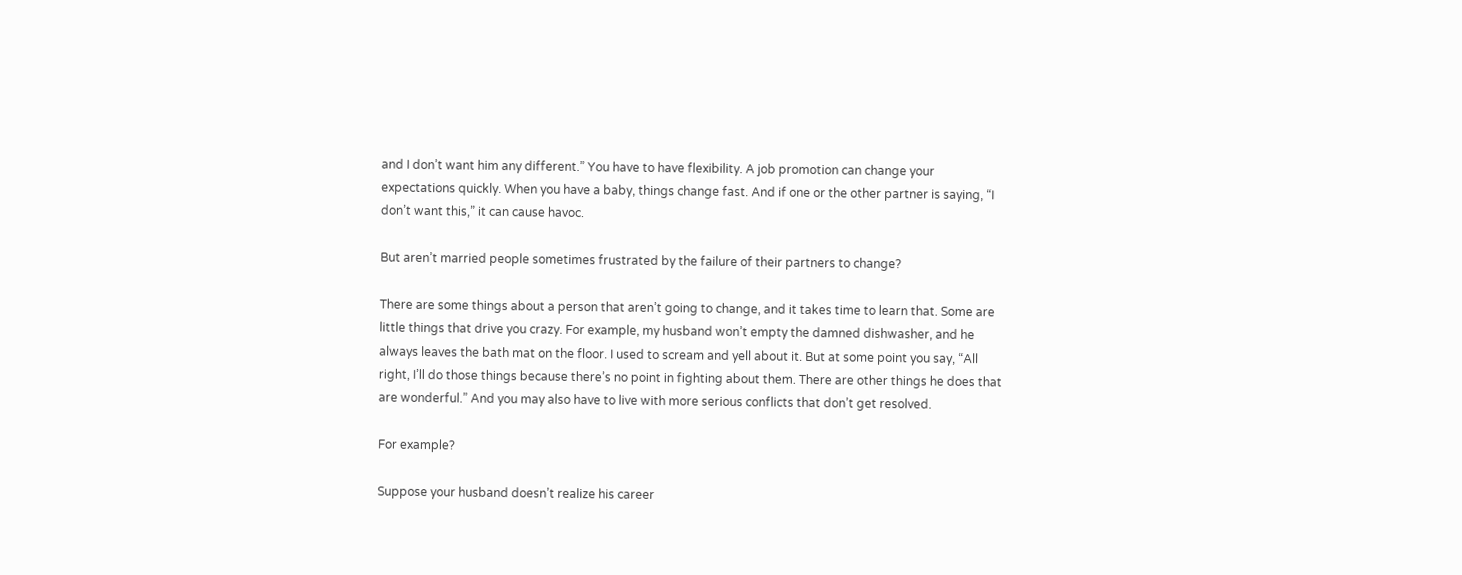and I don’t want him any different.” You have to have flexibility. A job promotion can change your expectations quickly. When you have a baby, things change fast. And if one or the other partner is saying, “I don’t want this,” it can cause havoc.

But aren’t married people sometimes frustrated by the failure of their partners to change?

There are some things about a person that aren’t going to change, and it takes time to learn that. Some are little things that drive you crazy. For example, my husband won’t empty the damned dishwasher, and he always leaves the bath mat on the floor. I used to scream and yell about it. But at some point you say, “All right, I’ll do those things because there’s no point in fighting about them. There are other things he does that are wonderful.” And you may also have to live with more serious conflicts that don’t get resolved.

For example?

Suppose your husband doesn’t realize his career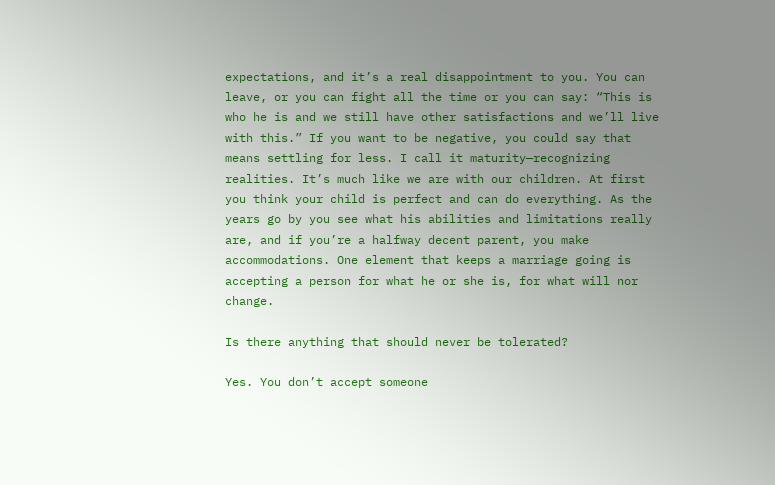expectations, and it’s a real disappointment to you. You can leave, or you can fight all the time or you can say: “This is who he is and we still have other satisfactions and we’ll live with this.” If you want to be negative, you could say that means settling for less. I call it maturity—recognizing realities. It’s much like we are with our children. At first you think your child is perfect and can do everything. As the years go by you see what his abilities and limitations really are, and if you’re a halfway decent parent, you make accommodations. One element that keeps a marriage going is accepting a person for what he or she is, for what will nor change.

Is there anything that should never be tolerated?

Yes. You don’t accept someone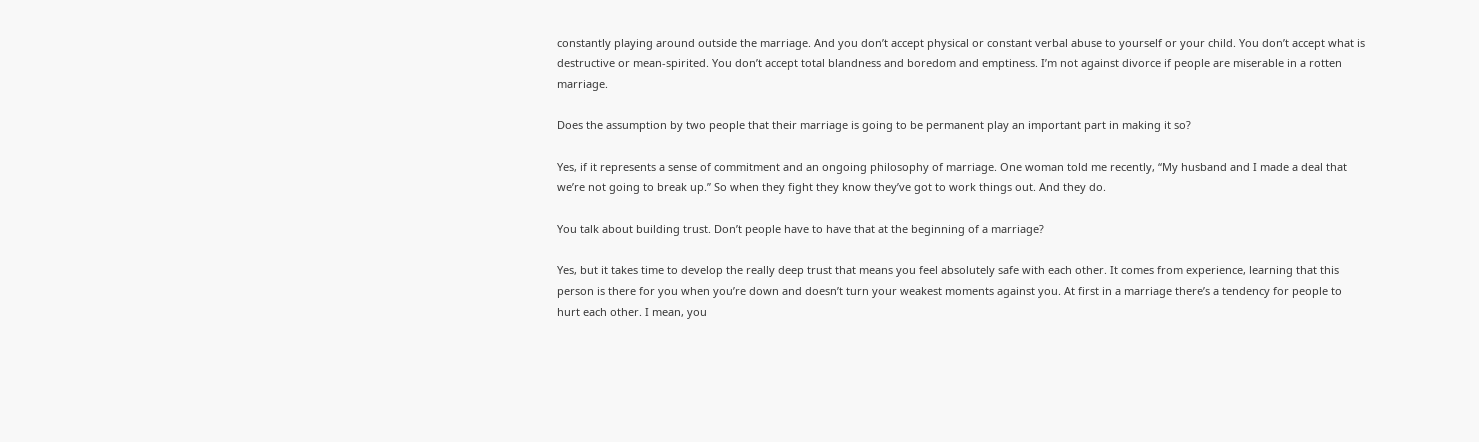constantly playing around outside the marriage. And you don’t accept physical or constant verbal abuse to yourself or your child. You don’t accept what is destructive or mean-spirited. You don’t accept total blandness and boredom and emptiness. I’m not against divorce if people are miserable in a rotten marriage.

Does the assumption by two people that their marriage is going to be permanent play an important part in making it so?

Yes, if it represents a sense of commitment and an ongoing philosophy of marriage. One woman told me recently, “My husband and I made a deal that we’re not going to break up.” So when they fight they know they’ve got to work things out. And they do.

You talk about building trust. Don’t people have to have that at the beginning of a marriage?

Yes, but it takes time to develop the really deep trust that means you feel absolutely safe with each other. It comes from experience, learning that this person is there for you when you’re down and doesn’t turn your weakest moments against you. At first in a marriage there’s a tendency for people to hurt each other. I mean, you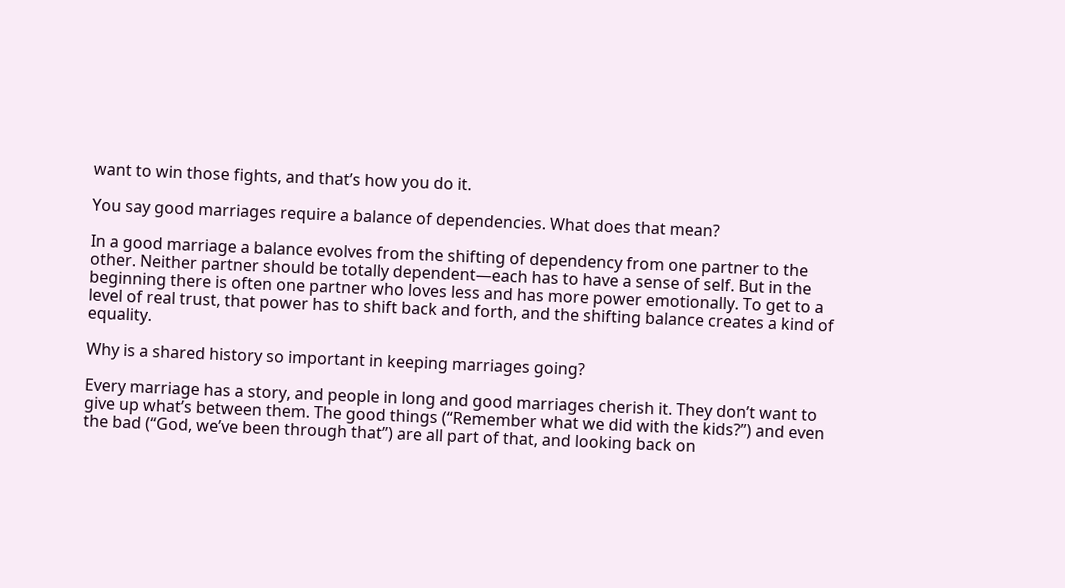want to win those fights, and that’s how you do it.

You say good marriages require a balance of dependencies. What does that mean?

In a good marriage a balance evolves from the shifting of dependency from one partner to the other. Neither partner should be totally dependent—each has to have a sense of self. But in the beginning there is often one partner who loves less and has more power emotionally. To get to a level of real trust, that power has to shift back and forth, and the shifting balance creates a kind of equality.

Why is a shared history so important in keeping marriages going?

Every marriage has a story, and people in long and good marriages cherish it. They don’t want to give up what’s between them. The good things (“Remember what we did with the kids?”) and even the bad (“God, we’ve been through that”) are all part of that, and looking back on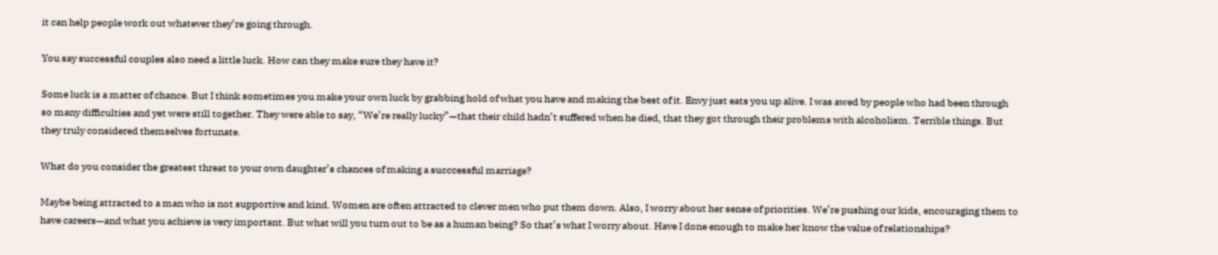it can help people work out whatever they’re going through.

You say successful couples also need a little luck. How can they make sure they have it?

Some luck is a matter of chance. But I think sometimes you make your own luck by grabbing hold of what you have and making the best of it. Envy just eats you up alive. I was awed by people who had been through so many difficulties and yet were still together. They were able to say, “We’re really lucky”—that their child hadn’t suffered when he died, that they got through their problems with alcoholism. Terrible things. But they truly considered themselves fortunate.

What do you consider the greatest threat to your own daughter’s chances of making a succcessful marriage?

Maybe being attracted to a man who is not supportive and kind. Women are often attracted to clever men who put them down. Also, I worry about her sense of priorities. We’re pushing our kids, encouraging them to have careers—and what you achieve is very important. But what will you turn out to be as a human being? So that’s what I worry about. Have I done enough to make her know the value of relationships?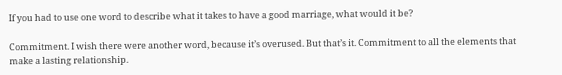If you had to use one word to describe what it takes to have a good marriage, what would it be?

Commitment. I wish there were another word, because it’s overused. But that’s it. Commitment to all the elements that make a lasting relationship.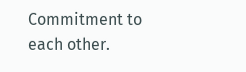Commitment to each other.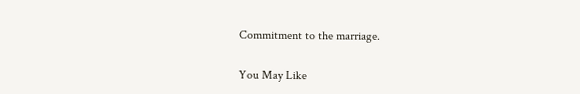Commitment to the marriage.

You May Like